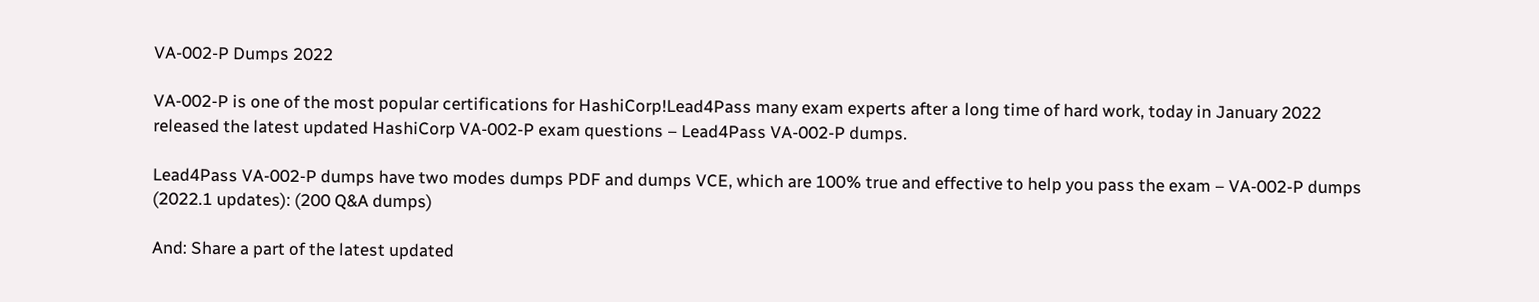VA-002-P Dumps 2022

VA-002-P is one of the most popular certifications for HashiCorp!Lead4Pass many exam experts after a long time of hard work, today in January 2022 released the latest updated HashiCorp VA-002-P exam questions – Lead4Pass VA-002-P dumps.

Lead4Pass VA-002-P dumps have two modes dumps PDF and dumps VCE, which are 100% true and effective to help you pass the exam – VA-002-P dumps (2022.1 updates): (200 Q&A dumps)

And: Share a part of the latest updated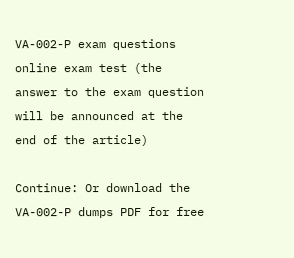VA-002-P exam questions online exam test (the answer to the exam question will be announced at the end of the article)

Continue: Or download the VA-002-P dumps PDF for free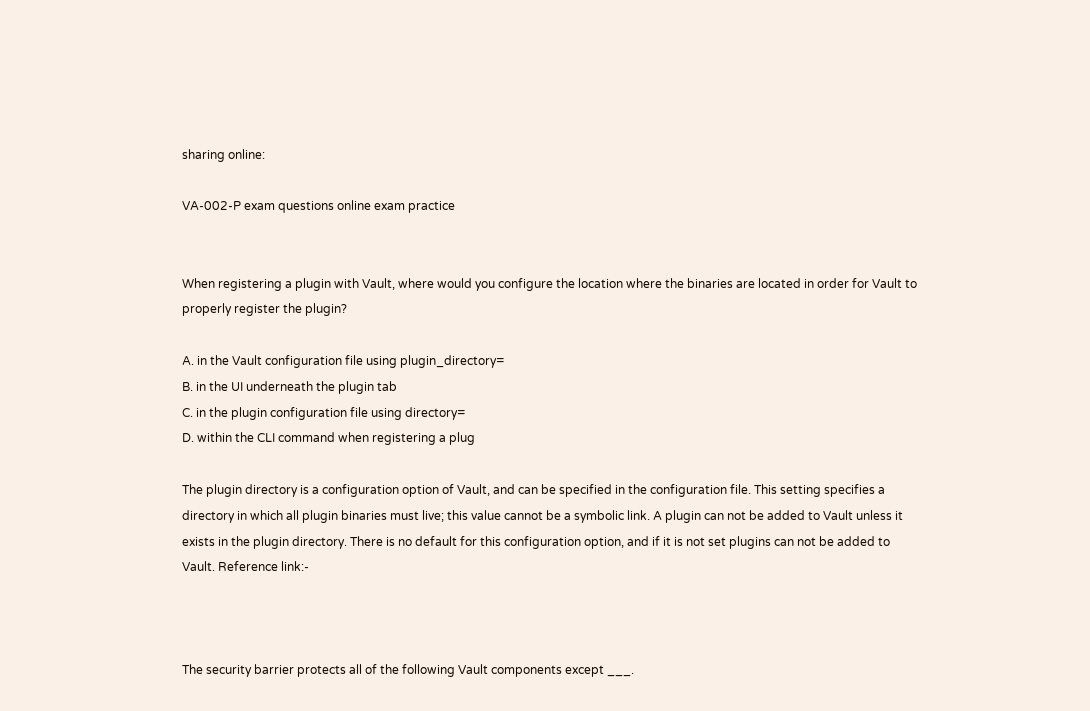sharing online:

VA-002-P exam questions online exam practice


When registering a plugin with Vault, where would you configure the location where the binaries are located in order for Vault to properly register the plugin?

A. in the Vault configuration file using plugin_directory=
B. in the UI underneath the plugin tab
C. in the plugin configuration file using directory=
D. within the CLI command when registering a plug

The plugin directory is a configuration option of Vault, and can be specified in the configuration file. This setting specifies a directory in which all plugin binaries must live; this value cannot be a symbolic link. A plugin can not be added to Vault unless it exists in the plugin directory. There is no default for this configuration option, and if it is not set plugins can not be added to Vault. Reference link:-



The security barrier protects all of the following Vault components except ___.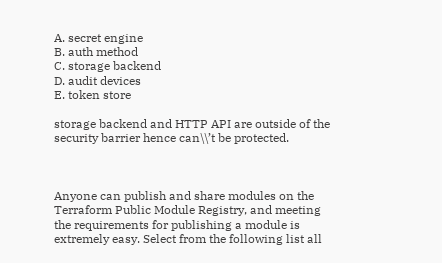A. secret engine
B. auth method
C. storage backend
D. audit devices
E. token store

storage backend and HTTP API are outside of the security barrier hence can\\’t be protected.



Anyone can publish and share modules on the Terraform Public Module Registry, and meeting the requirements for publishing a module is extremely easy. Select from the following list all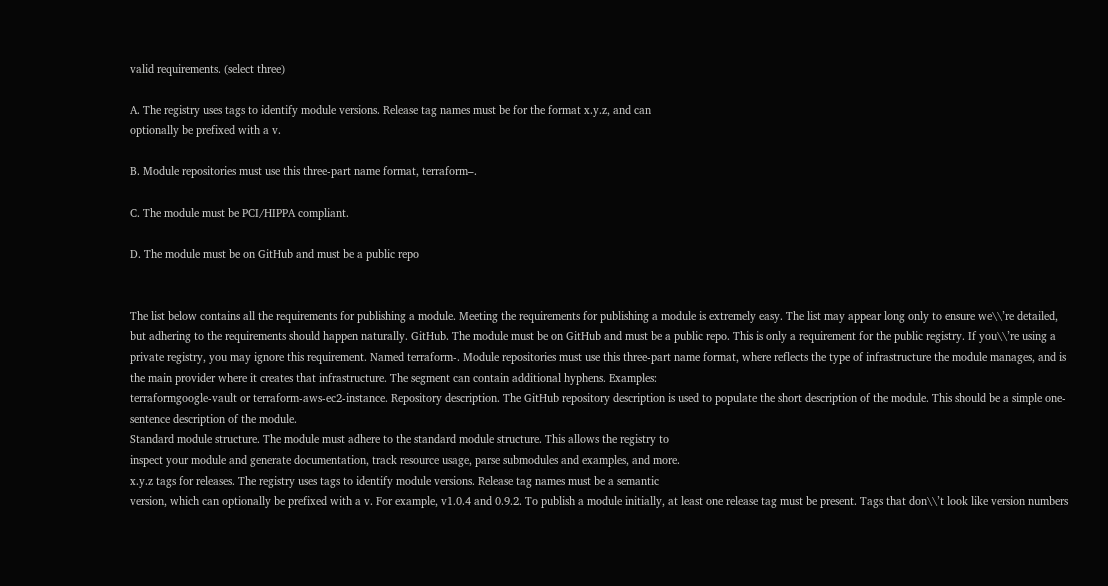valid requirements. (select three)

A. The registry uses tags to identify module versions. Release tag names must be for the format x.y.z, and can
optionally be prefixed with a v.

B. Module repositories must use this three-part name format, terraform–.

C. The module must be PCI/HIPPA compliant.

D. The module must be on GitHub and must be a public repo


The list below contains all the requirements for publishing a module. Meeting the requirements for publishing a module is extremely easy. The list may appear long only to ensure we\\’re detailed, but adhering to the requirements should happen naturally. GitHub. The module must be on GitHub and must be a public repo. This is only a requirement for the public registry. If you\\’re using a private registry, you may ignore this requirement. Named terraform-. Module repositories must use this three-part name format, where reflects the type of infrastructure the module manages, and is the main provider where it creates that infrastructure. The segment can contain additional hyphens. Examples:
terraformgoogle-vault or terraform-aws-ec2-instance. Repository description. The GitHub repository description is used to populate the short description of the module. This should be a simple one-sentence description of the module.
Standard module structure. The module must adhere to the standard module structure. This allows the registry to
inspect your module and generate documentation, track resource usage, parse submodules and examples, and more.
x.y.z tags for releases. The registry uses tags to identify module versions. Release tag names must be a semantic
version, which can optionally be prefixed with a v. For example, v1.0.4 and 0.9.2. To publish a module initially, at least one release tag must be present. Tags that don\\’t look like version numbers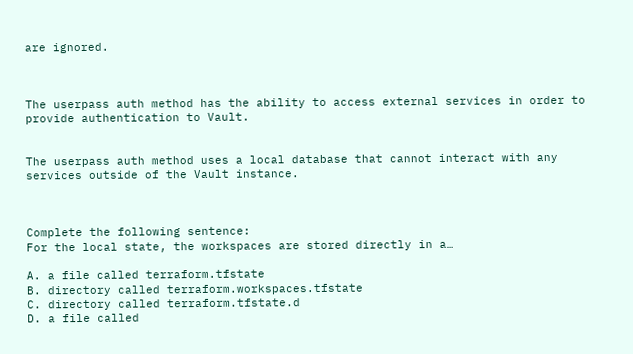are ignored.



The userpass auth method has the ability to access external services in order to provide authentication to Vault.


The userpass auth method uses a local database that cannot interact with any services outside of the Vault instance.



Complete the following sentence:
For the local state, the workspaces are stored directly in a…

A. a file called terraform.tfstate
B. directory called terraform.workspaces.tfstate
C. directory called terraform.tfstate.d
D. a file called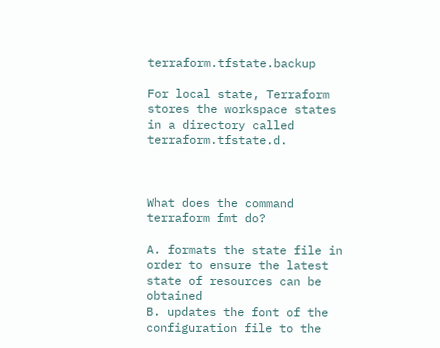terraform.tfstate.backup

For local state, Terraform stores the workspace states in a directory called terraform.tfstate.d.



What does the command terraform fmt do?

A. formats the state file in order to ensure the latest state of resources can be obtained
B. updates the font of the configuration file to the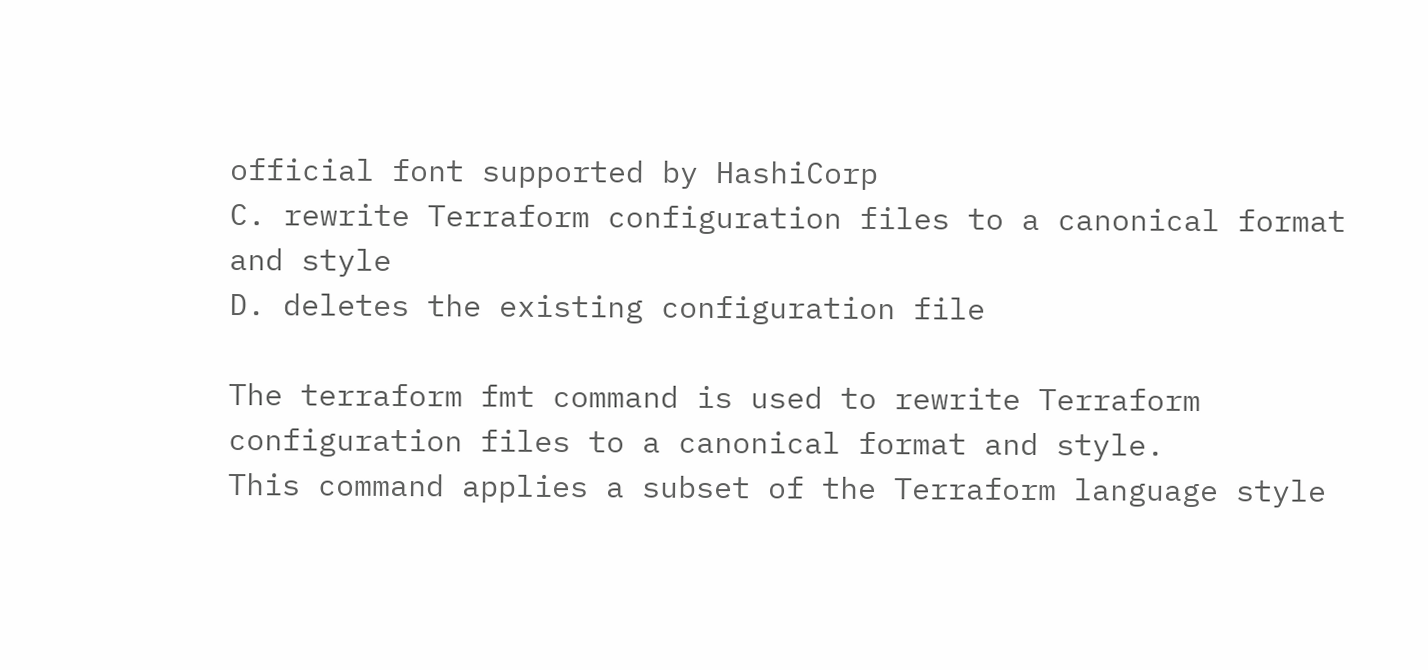official font supported by HashiCorp
C. rewrite Terraform configuration files to a canonical format and style
D. deletes the existing configuration file

The terraform fmt command is used to rewrite Terraform configuration files to a canonical format and style.
This command applies a subset of the Terraform language style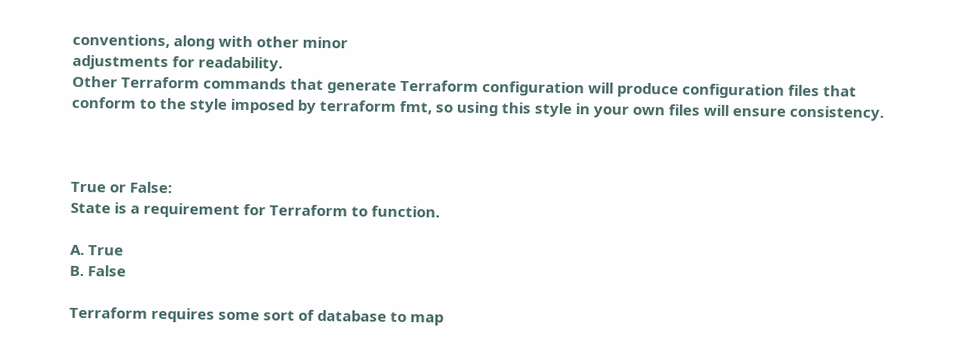conventions, along with other minor
adjustments for readability.
Other Terraform commands that generate Terraform configuration will produce configuration files that
conform to the style imposed by terraform fmt, so using this style in your own files will ensure consistency.



True or False:
State is a requirement for Terraform to function.

A. True
B. False

Terraform requires some sort of database to map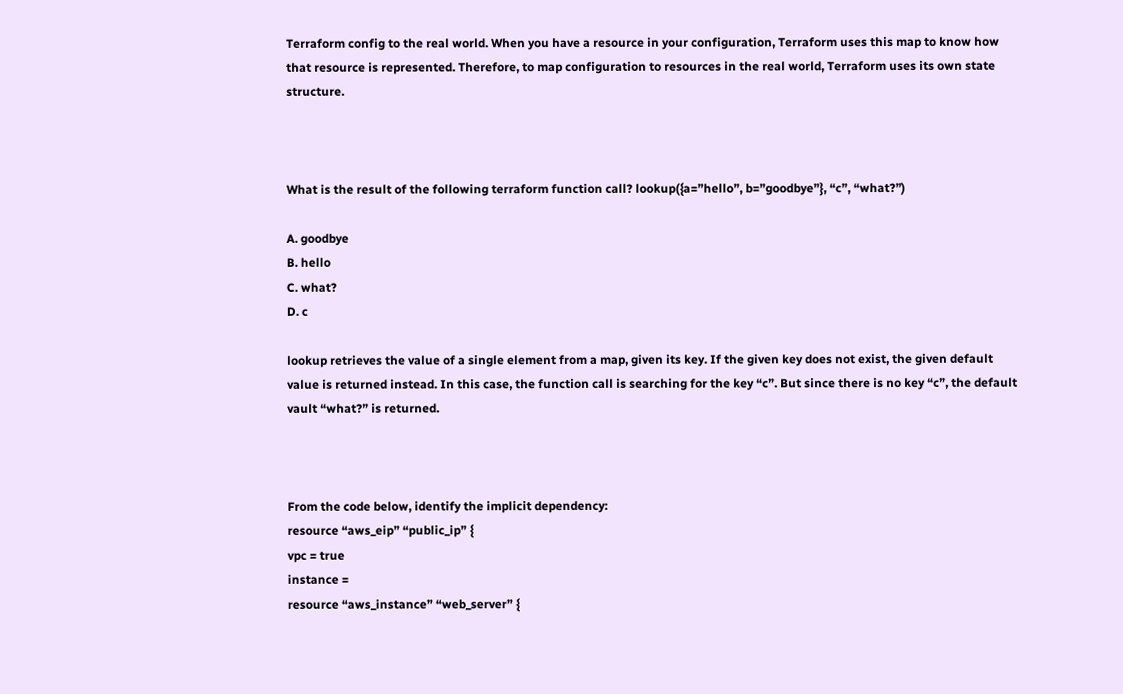Terraform config to the real world. When you have a resource in your configuration, Terraform uses this map to know how that resource is represented. Therefore, to map configuration to resources in the real world, Terraform uses its own state structure.



What is the result of the following terraform function call? lookup({a=”hello”, b=”goodbye”}, “c”, “what?”)

A. goodbye
B. hello
C. what?
D. c

lookup retrieves the value of a single element from a map, given its key. If the given key does not exist, the given default value is returned instead. In this case, the function call is searching for the key “c”. But since there is no key “c”, the default vault “what?” is returned.



From the code below, identify the implicit dependency:
resource “aws_eip” “public_ip” {
vpc = true
instance =
resource “aws_instance” “web_server” {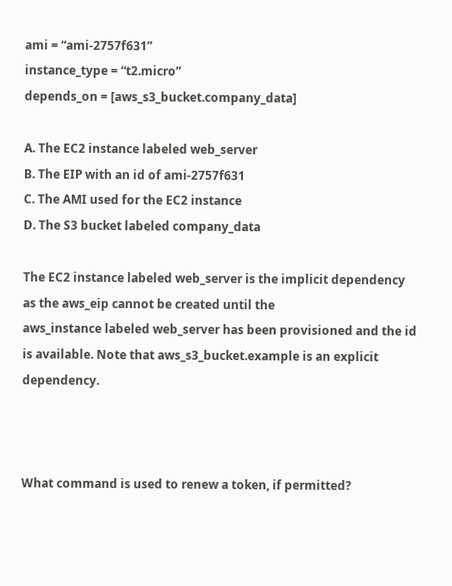ami = “ami-2757f631”
instance_type = “t2.micro”
depends_on = [aws_s3_bucket.company_data]

A. The EC2 instance labeled web_server
B. The EIP with an id of ami-2757f631
C. The AMI used for the EC2 instance
D. The S3 bucket labeled company_data

The EC2 instance labeled web_server is the implicit dependency as the aws_eip cannot be created until the
aws_instance labeled web_server has been provisioned and the id is available. Note that aws_s3_bucket.example is an explicit dependency.



What command is used to renew a token, if permitted?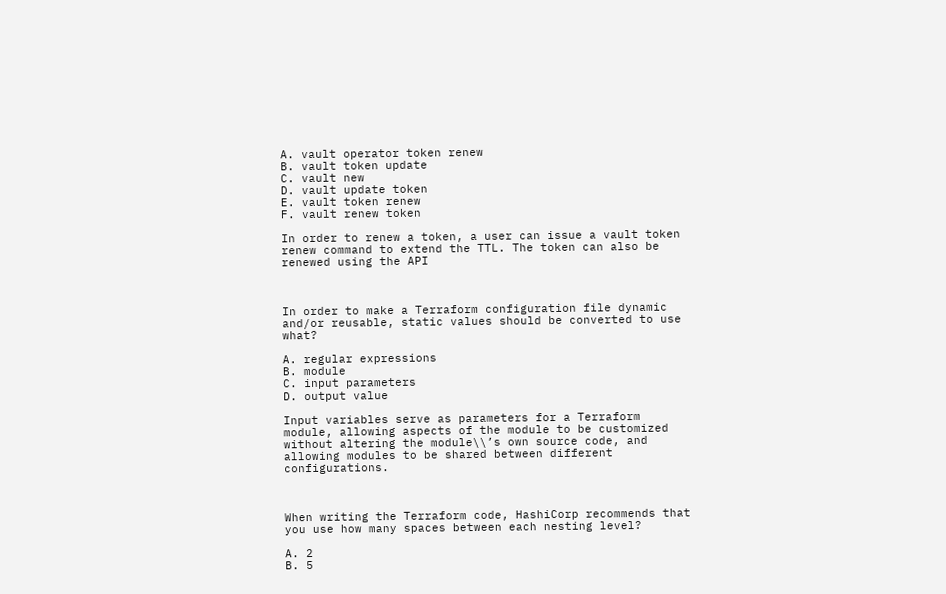A. vault operator token renew
B. vault token update
C. vault new
D. vault update token
E. vault token renew
F. vault renew token

In order to renew a token, a user can issue a vault token renew command to extend the TTL. The token can also be renewed using the API



In order to make a Terraform configuration file dynamic and/or reusable, static values should be converted to use what?

A. regular expressions
B. module
C. input parameters
D. output value

Input variables serve as parameters for a Terraform module, allowing aspects of the module to be customized without altering the module\\’s own source code, and allowing modules to be shared between different configurations.



When writing the Terraform code, HashiCorp recommends that you use how many spaces between each nesting level?

A. 2
B. 5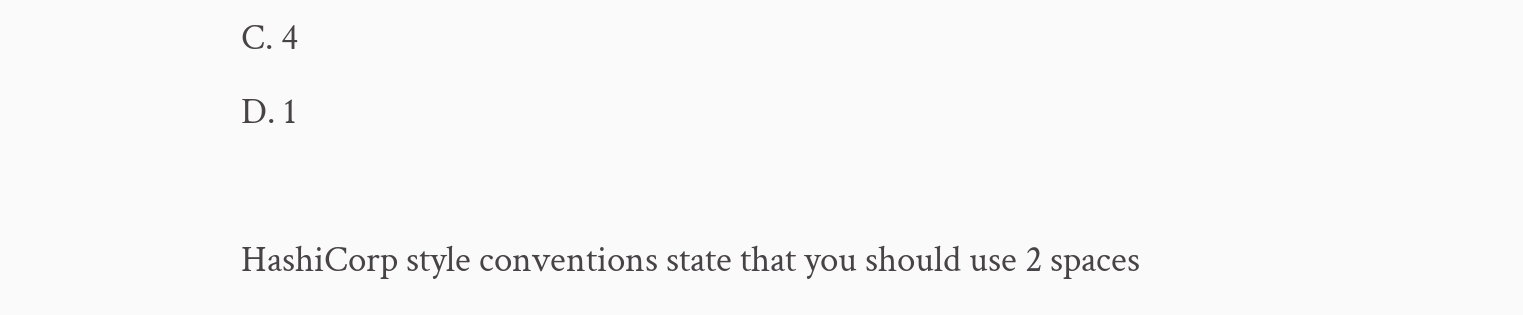C. 4
D. 1

HashiCorp style conventions state that you should use 2 spaces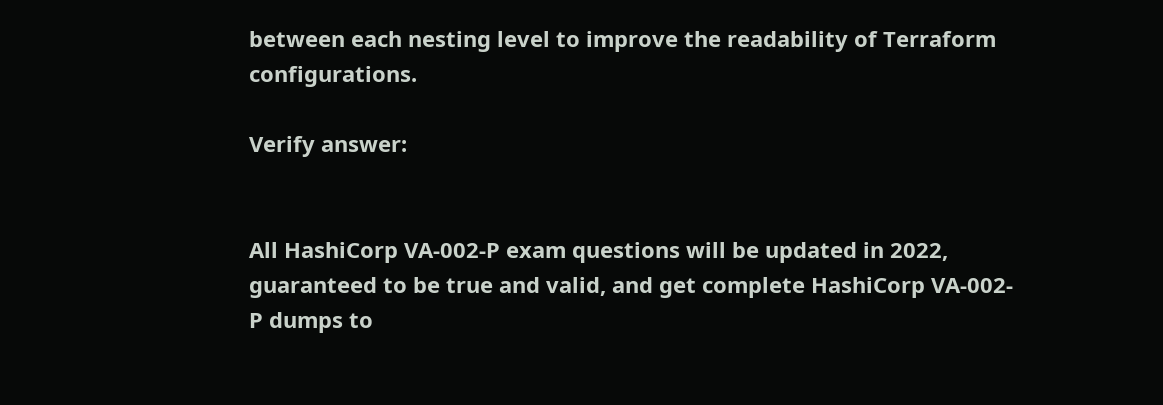between each nesting level to improve the readability of Terraform configurations.

Verify answer:


All HashiCorp VA-002-P exam questions will be updated in 2022, guaranteed to be true and valid, and get complete HashiCorp VA-002-P dumps to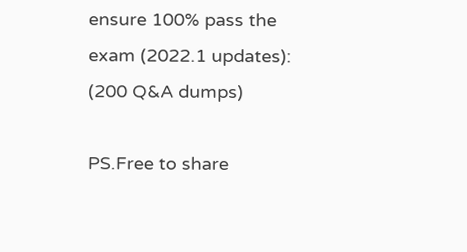ensure 100% pass the exam (2022.1 updates): (200 Q&A dumps)

PS.Free to share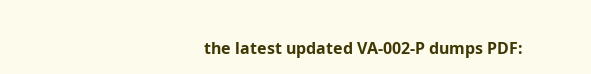the latest updated VA-002-P dumps PDF: